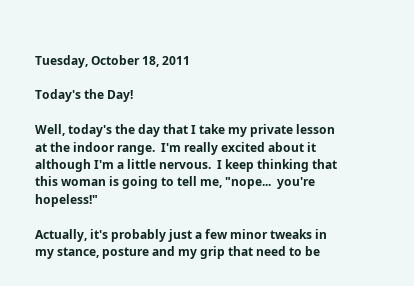Tuesday, October 18, 2011

Today's the Day!

Well, today's the day that I take my private lesson at the indoor range.  I'm really excited about it although I'm a little nervous.  I keep thinking that this woman is going to tell me, "nope...  you're hopeless!"

Actually, it's probably just a few minor tweaks in my stance, posture and my grip that need to be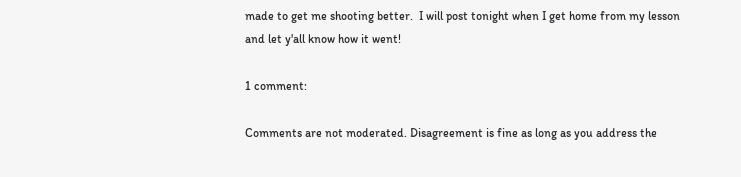made to get me shooting better.  I will post tonight when I get home from my lesson and let y'all know how it went!

1 comment:

Comments are not moderated. Disagreement is fine as long as you address the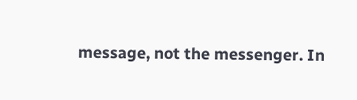message, not the messenger. In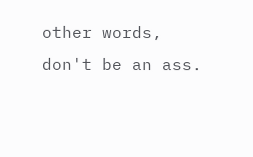other words, don't be an ass.